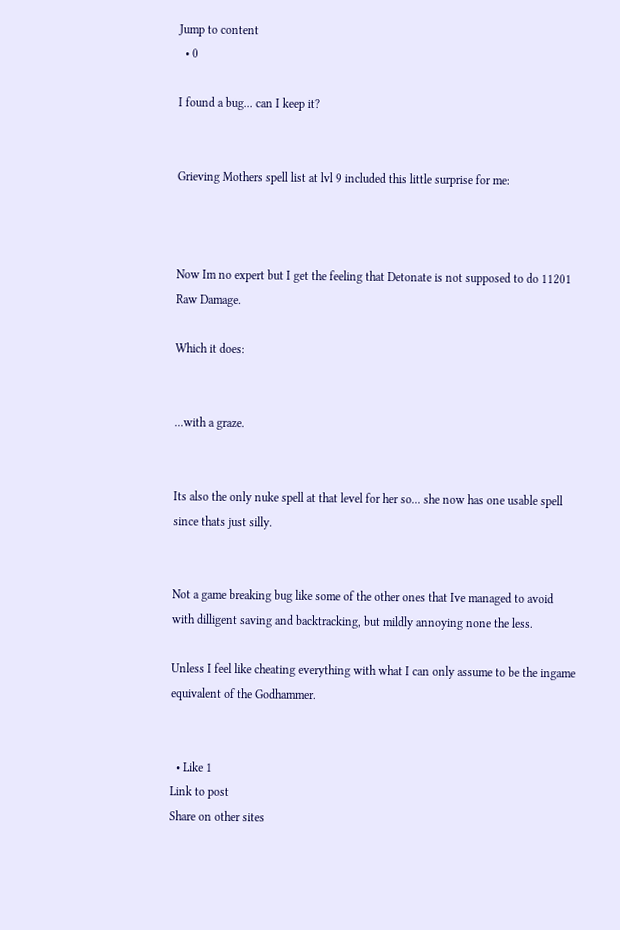Jump to content
  • 0

I found a bug... can I keep it?


Grieving Mothers spell list at lvl 9 included this little surprise for me:



Now Im no expert but I get the feeling that Detonate is not supposed to do 11201 Raw Damage.

Which it does:


...with a graze.


Its also the only nuke spell at that level for her so... she now has one usable spell since thats just silly.


Not a game breaking bug like some of the other ones that Ive managed to avoid with dilligent saving and backtracking, but mildly annoying none the less.

Unless I feel like cheating everything with what I can only assume to be the ingame equivalent of the Godhammer.


  • Like 1
Link to post
Share on other sites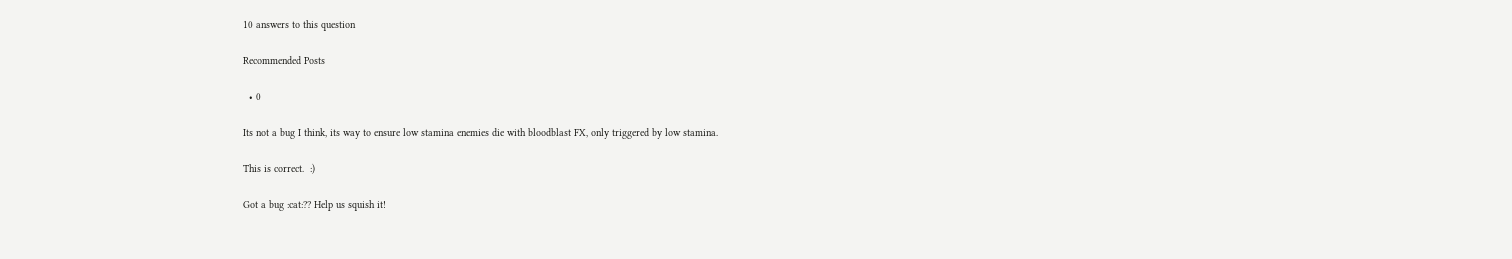10 answers to this question

Recommended Posts

  • 0

Its not a bug I think, its way to ensure low stamina enemies die with bloodblast FX, only triggered by low stamina.

This is correct.  :)

Got a bug :cat:?? Help us squish it!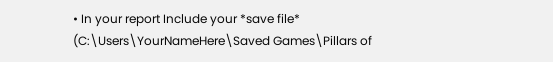• In your report Include your *save file* (C:\Users\YourNameHere\Saved Games\Pillars of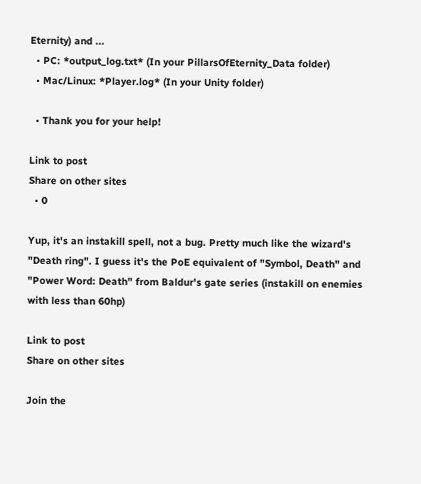Eternity) and ...
  • PC: *output_log.txt* (In your PillarsOfEternity_Data folder)
  • Mac/Linux: *Player.log* (In your Unity folder)

  • Thank you for your help!

Link to post
Share on other sites
  • 0

Yup, it's an instakill spell, not a bug. Pretty much like the wizard's "Death ring". I guess it's the PoE equivalent of "Symbol, Death" and "Power Word: Death" from Baldur's gate series (instakill on enemies with less than 60hp)

Link to post
Share on other sites

Join the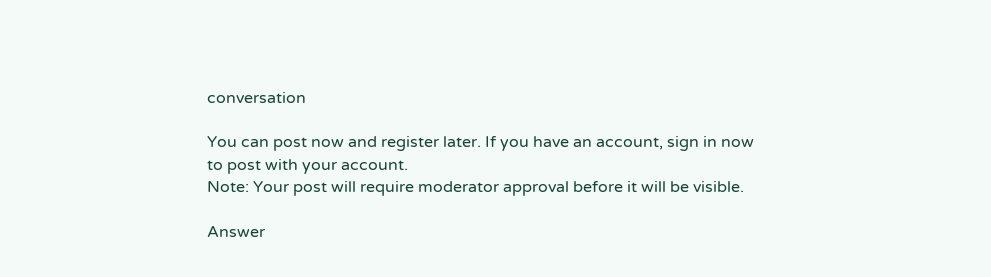conversation

You can post now and register later. If you have an account, sign in now to post with your account.
Note: Your post will require moderator approval before it will be visible.

Answer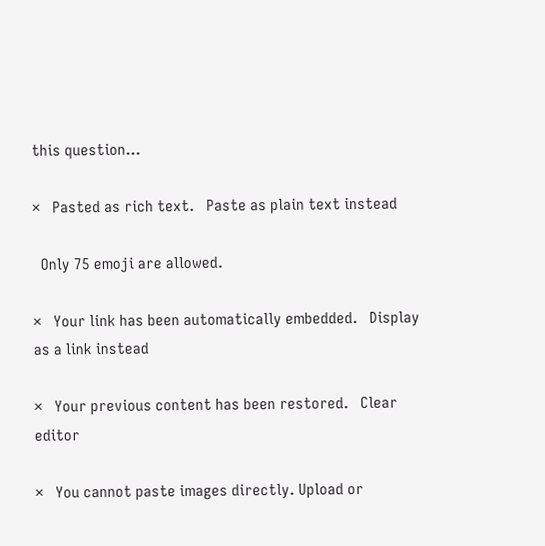this question...

×   Pasted as rich text.   Paste as plain text instead

  Only 75 emoji are allowed.

×   Your link has been automatically embedded.   Display as a link instead

×   Your previous content has been restored.   Clear editor

×   You cannot paste images directly. Upload or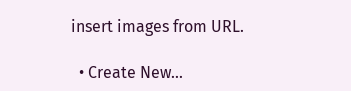insert images from URL.

  • Create New...